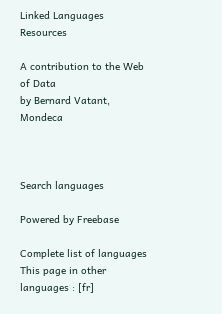Linked Languages Resources

A contribution to the Web of Data
by Bernard Vatant, Mondeca



Search languages

Powered by Freebase

Complete list of languages This page in other languages : [fr]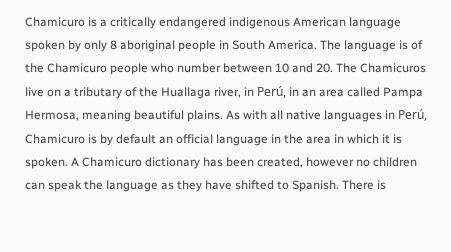Chamicuro is a critically endangered indigenous American language spoken by only 8 aboriginal people in South America. The language is of the Chamicuro people who number between 10 and 20. The Chamicuros live on a tributary of the Huallaga river, in Perú, in an area called Pampa Hermosa, meaning beautiful plains. As with all native languages in Perú, Chamicuro is by default an official language in the area in which it is spoken. A Chamicuro dictionary has been created, however no children can speak the language as they have shifted to Spanish. There is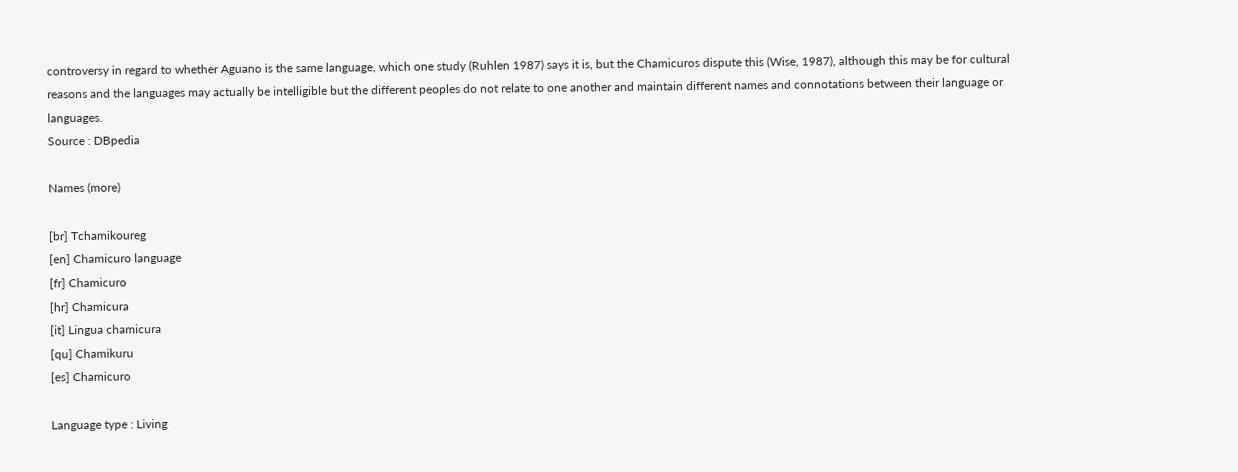controversy in regard to whether Aguano is the same language, which one study (Ruhlen 1987) says it is, but the Chamicuros dispute this (Wise, 1987), although this may be for cultural reasons and the languages may actually be intelligible but the different peoples do not relate to one another and maintain different names and connotations between their language or languages.
Source : DBpedia

Names (more)

[br] Tchamikoureg
[en] Chamicuro language
[fr] Chamicuro
[hr] Chamicura
[it] Lingua chamicura
[qu] Chamikuru
[es] Chamicuro

Language type : Living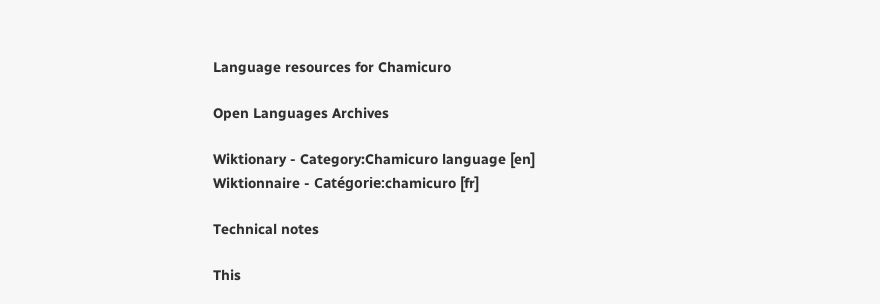Language resources for Chamicuro

Open Languages Archives

Wiktionary - Category:Chamicuro language [en]
Wiktionnaire - Catégorie:chamicuro [fr]

Technical notes

This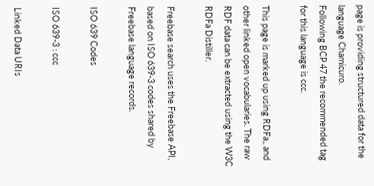page is providing structured data for the language Chamicuro.
Following BCP 47 the recommended tag for this language is ccc.

This page is marked up using RDFa,, and other linked open vocabularies. The raw RDF data can be extracted using the W3C RDFa Distiller.

Freebase search uses the Freebase API, based on ISO 639-3 codes shared by Freebase language records.

ISO 639 Codes

ISO 639-3 : ccc

Linked Data URIs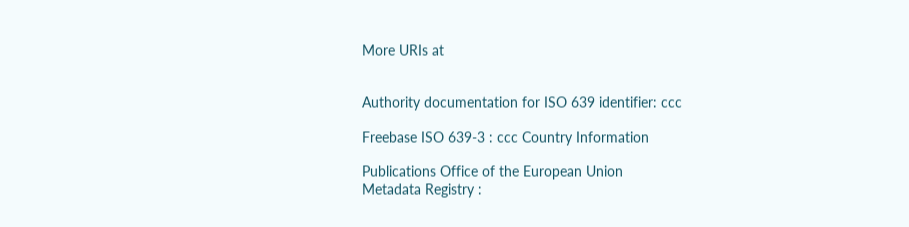More URIs at


Authority documentation for ISO 639 identifier: ccc

Freebase ISO 639-3 : ccc Country Information

Publications Office of the European Union
Metadata Registry :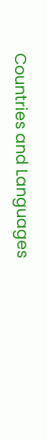Countries and Languages